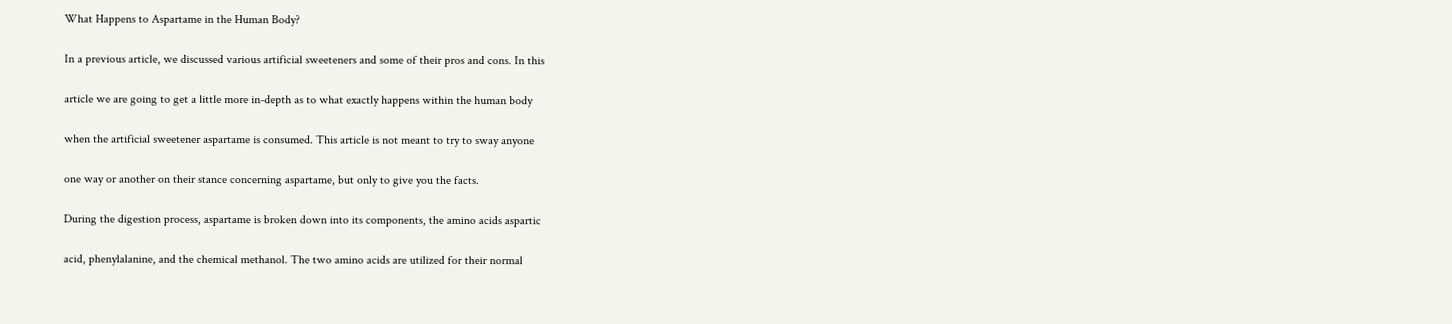What Happens to Aspartame in the Human Body?

In a previous article, we discussed various artificial sweeteners and some of their pros and cons. In this

article we are going to get a little more in-depth as to what exactly happens within the human body

when the artificial sweetener aspartame is consumed. This article is not meant to try to sway anyone

one way or another on their stance concerning aspartame, but only to give you the facts.

During the digestion process, aspartame is broken down into its components, the amino acids aspartic

acid, phenylalanine, and the chemical methanol. The two amino acids are utilized for their normal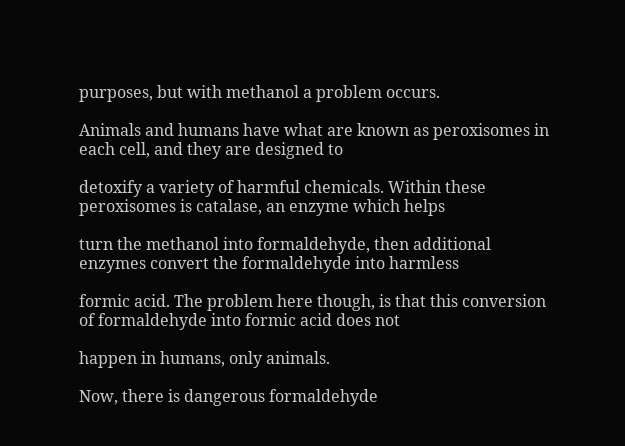purposes, but with methanol a problem occurs.

Animals and humans have what are known as peroxisomes in each cell, and they are designed to

detoxify a variety of harmful chemicals. Within these peroxisomes is catalase, an enzyme which helps

turn the methanol into formaldehyde, then additional enzymes convert the formaldehyde into harmless

formic acid. The problem here though, is that this conversion of formaldehyde into formic acid does not

happen in humans, only animals.

Now, there is dangerous formaldehyde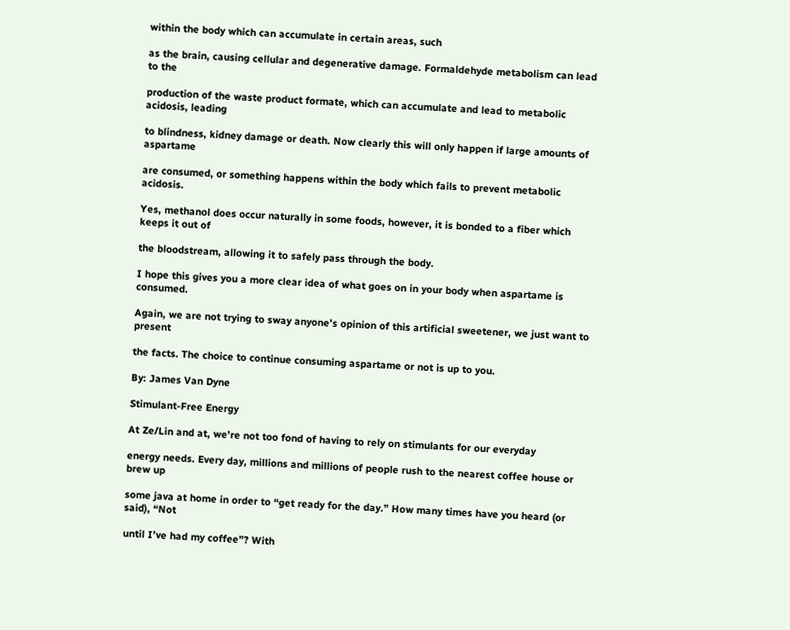within the body which can accumulate in certain areas, such

as the brain, causing cellular and degenerative damage. Formaldehyde metabolism can lead to the

production of the waste product formate, which can accumulate and lead to metabolic acidosis, leading

to blindness, kidney damage or death. Now clearly this will only happen if large amounts of aspartame

are consumed, or something happens within the body which fails to prevent metabolic acidosis.

Yes, methanol does occur naturally in some foods, however, it is bonded to a fiber which keeps it out of

the bloodstream, allowing it to safely pass through the body.

I hope this gives you a more clear idea of what goes on in your body when aspartame is consumed.

Again, we are not trying to sway anyone’s opinion of this artificial sweetener, we just want to present

the facts. The choice to continue consuming aspartame or not is up to you.

By: James Van Dyne

Stimulant-Free Energy

At Ze/Lin and at, we’re not too fond of having to rely on stimulants for our everyday

energy needs. Every day, millions and millions of people rush to the nearest coffee house or brew up

some java at home in order to “get ready for the day.” How many times have you heard (or said), “Not

until I’ve had my coffee”? With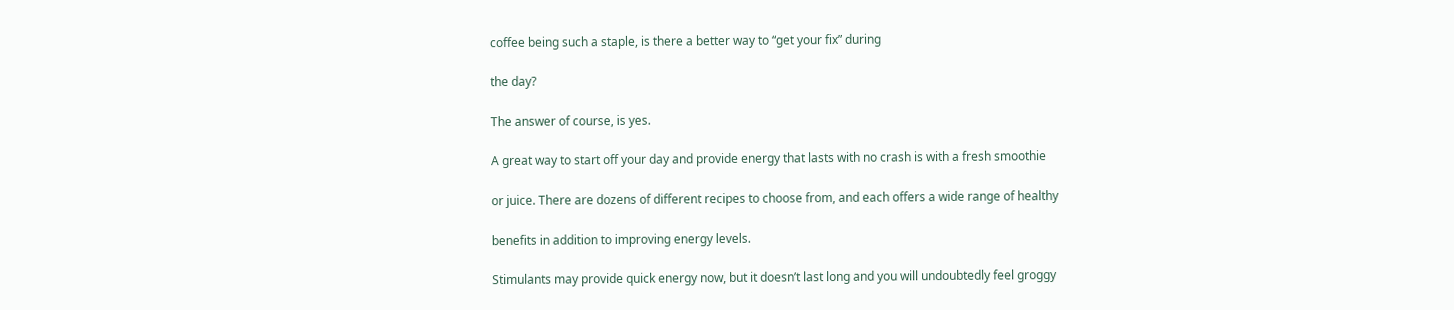coffee being such a staple, is there a better way to “get your fix” during

the day?

The answer of course, is yes.

A great way to start off your day and provide energy that lasts with no crash is with a fresh smoothie

or juice. There are dozens of different recipes to choose from, and each offers a wide range of healthy

benefits in addition to improving energy levels.

Stimulants may provide quick energy now, but it doesn’t last long and you will undoubtedly feel groggy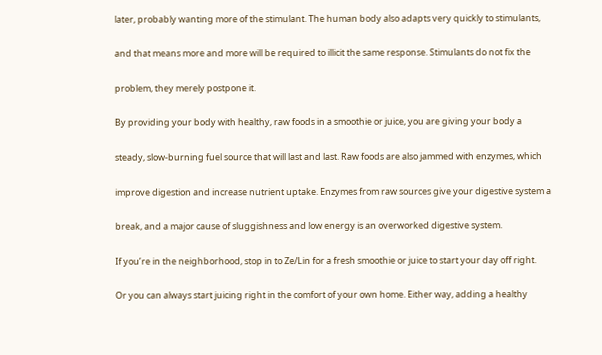later, probably wanting more of the stimulant. The human body also adapts very quickly to stimulants,

and that means more and more will be required to illicit the same response. Stimulants do not fix the

problem, they merely postpone it.

By providing your body with healthy, raw foods in a smoothie or juice, you are giving your body a

steady, slow-burning fuel source that will last and last. Raw foods are also jammed with enzymes, which

improve digestion and increase nutrient uptake. Enzymes from raw sources give your digestive system a

break, and a major cause of sluggishness and low energy is an overworked digestive system.

If you’re in the neighborhood, stop in to Ze/Lin for a fresh smoothie or juice to start your day off right.

Or you can always start juicing right in the comfort of your own home. Either way, adding a healthy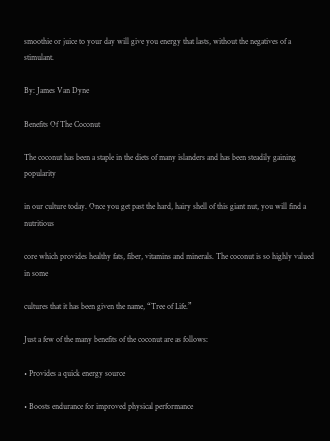smoothie or juice to your day will give you energy that lasts, without the negatives of a stimulant.

By: James Van Dyne

Benefits Of The Coconut

The coconut has been a staple in the diets of many islanders and has been steadily gaining popularity

in our culture today. Once you get past the hard, hairy shell of this giant nut, you will find a nutritious

core which provides healthy fats, fiber, vitamins and minerals. The coconut is so highly valued in some

cultures that it has been given the name, “Tree of Life.”

Just a few of the many benefits of the coconut are as follows:

• Provides a quick energy source

• Boosts endurance for improved physical performance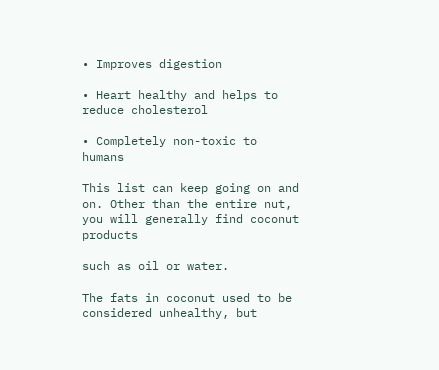• Improves digestion

• Heart healthy and helps to reduce cholesterol

• Completely non-toxic to humans

This list can keep going on and on. Other than the entire nut, you will generally find coconut products

such as oil or water.

The fats in coconut used to be considered unhealthy, but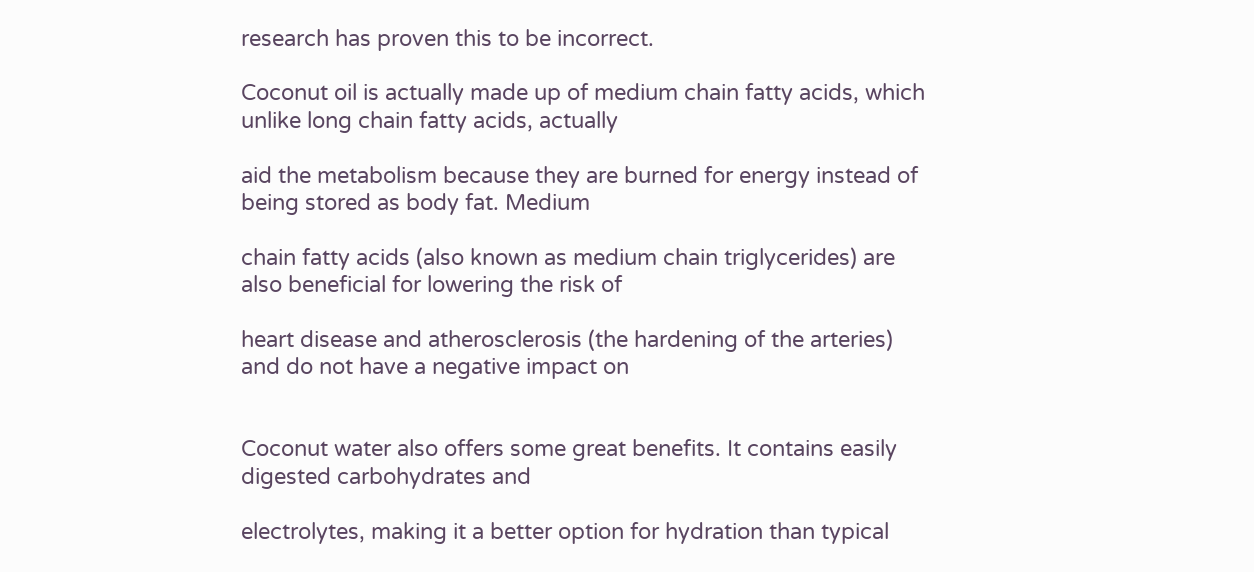research has proven this to be incorrect.

Coconut oil is actually made up of medium chain fatty acids, which unlike long chain fatty acids, actually

aid the metabolism because they are burned for energy instead of being stored as body fat. Medium

chain fatty acids (also known as medium chain triglycerides) are also beneficial for lowering the risk of

heart disease and atherosclerosis (the hardening of the arteries) and do not have a negative impact on


Coconut water also offers some great benefits. It contains easily digested carbohydrates and

electrolytes, making it a better option for hydration than typical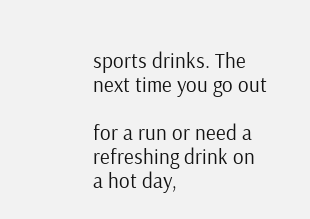sports drinks. The next time you go out

for a run or need a refreshing drink on a hot day,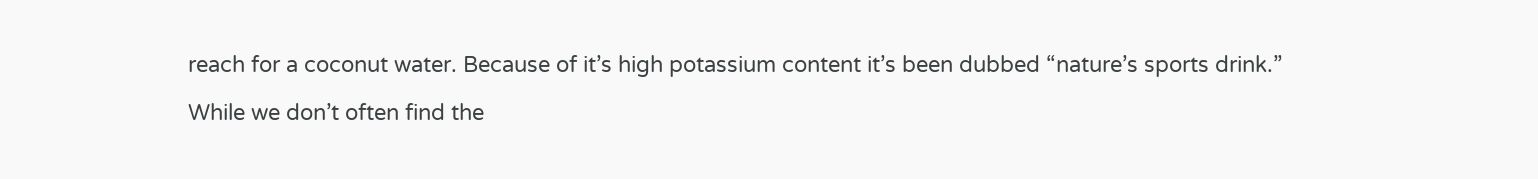reach for a coconut water. Because of it’s high potassium content it’s been dubbed “nature’s sports drink.”

While we don’t often find the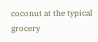coconut at the typical grocery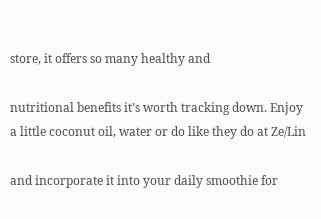store, it offers so many healthy and

nutritional benefits it’s worth tracking down. Enjoy a little coconut oil, water or do like they do at Ze/Lin

and incorporate it into your daily smoothie for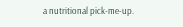a nutritional pick-me-up.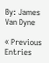By: James Van Dyne

« Previous Entries